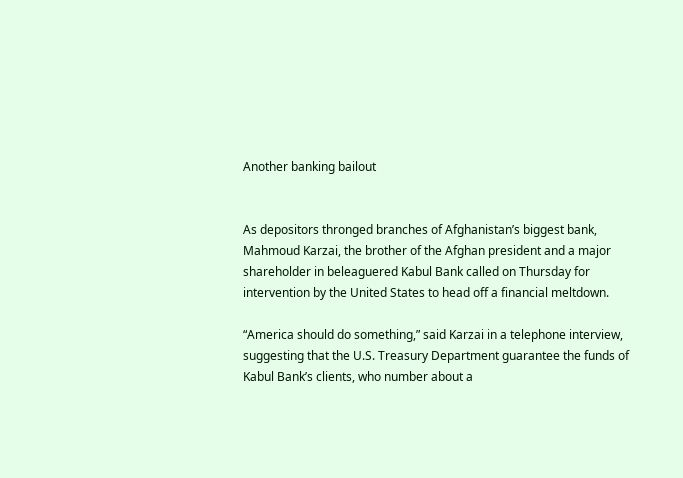Another banking bailout


As depositors thronged branches of Afghanistan’s biggest bank, Mahmoud Karzai, the brother of the Afghan president and a major shareholder in beleaguered Kabul Bank called on Thursday for intervention by the United States to head off a financial meltdown.

“America should do something,” said Karzai in a telephone interview, suggesting that the U.S. Treasury Department guarantee the funds of Kabul Bank’s clients, who number about a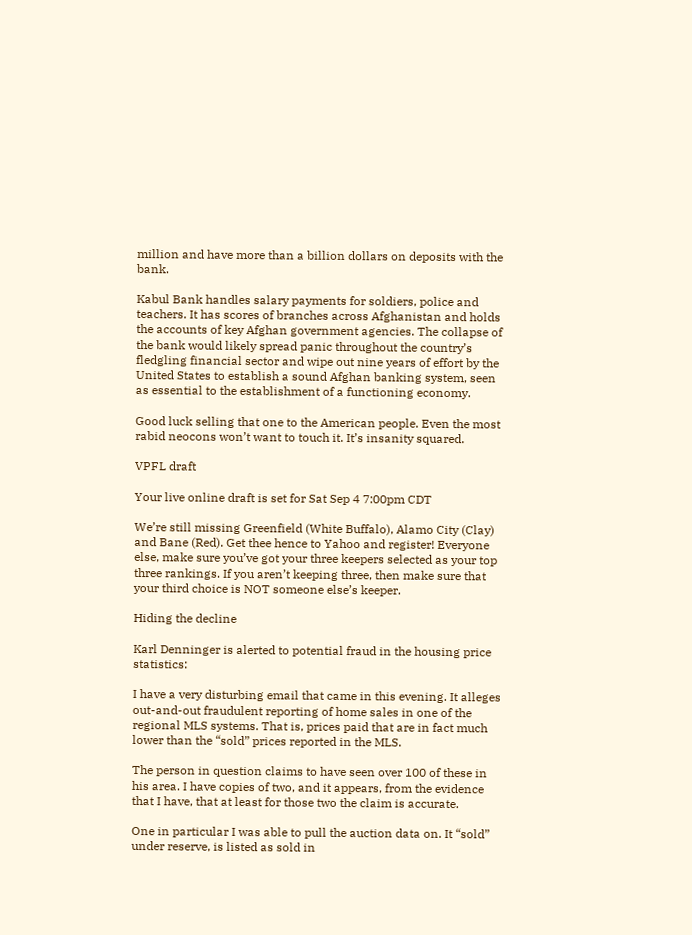million and have more than a billion dollars on deposits with the bank.

Kabul Bank handles salary payments for soldiers, police and teachers. It has scores of branches across Afghanistan and holds the accounts of key Afghan government agencies. The collapse of the bank would likely spread panic throughout the country’s fledgling financial sector and wipe out nine years of effort by the United States to establish a sound Afghan banking system, seen as essential to the establishment of a functioning economy.

Good luck selling that one to the American people. Even the most rabid neocons won’t want to touch it. It’s insanity squared.

VPFL draft

Your live online draft is set for Sat Sep 4 7:00pm CDT

We’re still missing Greenfield (White Buffalo), Alamo City (Clay) and Bane (Red). Get thee hence to Yahoo and register! Everyone else, make sure you’ve got your three keepers selected as your top three rankings. If you aren’t keeping three, then make sure that your third choice is NOT someone else’s keeper.

Hiding the decline

Karl Denninger is alerted to potential fraud in the housing price statistics:

I have a very disturbing email that came in this evening. It alleges out-and-out fraudulent reporting of home sales in one of the regional MLS systems. That is, prices paid that are in fact much lower than the “sold” prices reported in the MLS.

The person in question claims to have seen over 100 of these in his area. I have copies of two, and it appears, from the evidence that I have, that at least for those two the claim is accurate.

One in particular I was able to pull the auction data on. It “sold” under reserve, is listed as sold in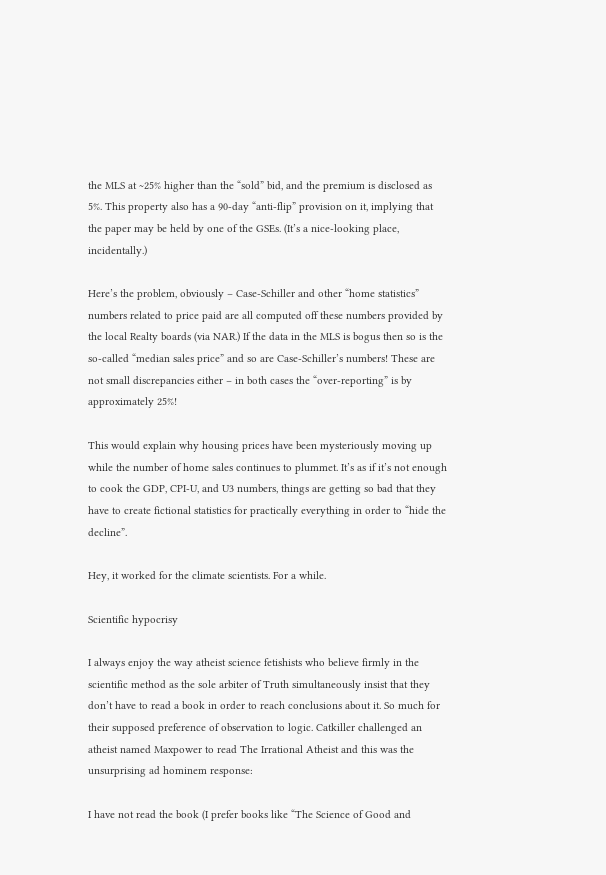the MLS at ~25% higher than the “sold” bid, and the premium is disclosed as 5%. This property also has a 90-day “anti-flip” provision on it, implying that the paper may be held by one of the GSEs. (It’s a nice-looking place, incidentally.)

Here’s the problem, obviously – Case-Schiller and other “home statistics” numbers related to price paid are all computed off these numbers provided by the local Realty boards (via NAR.) If the data in the MLS is bogus then so is the so-called “median sales price” and so are Case-Schiller’s numbers! These are not small discrepancies either – in both cases the “over-reporting” is by approximately 25%!

This would explain why housing prices have been mysteriously moving up while the number of home sales continues to plummet. It’s as if it’s not enough to cook the GDP, CPI-U, and U3 numbers, things are getting so bad that they have to create fictional statistics for practically everything in order to “hide the decline”.

Hey, it worked for the climate scientists. For a while.

Scientific hypocrisy

I always enjoy the way atheist science fetishists who believe firmly in the scientific method as the sole arbiter of Truth simultaneously insist that they don’t have to read a book in order to reach conclusions about it. So much for their supposed preference of observation to logic. Catkiller challenged an atheist named Maxpower to read The Irrational Atheist and this was the unsurprising ad hominem response:

I have not read the book (I prefer books like “The Science of Good and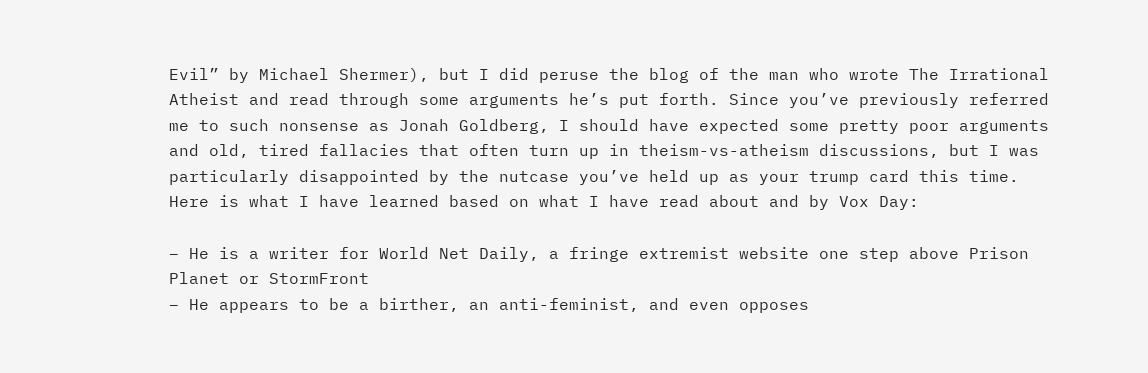Evil” by Michael Shermer), but I did peruse the blog of the man who wrote The Irrational Atheist and read through some arguments he’s put forth. Since you’ve previously referred me to such nonsense as Jonah Goldberg, I should have expected some pretty poor arguments and old, tired fallacies that often turn up in theism-vs-atheism discussions, but I was particularly disappointed by the nutcase you’ve held up as your trump card this time. Here is what I have learned based on what I have read about and by Vox Day:

– He is a writer for World Net Daily, a fringe extremist website one step above Prison Planet or StormFront
– He appears to be a birther, an anti-feminist, and even opposes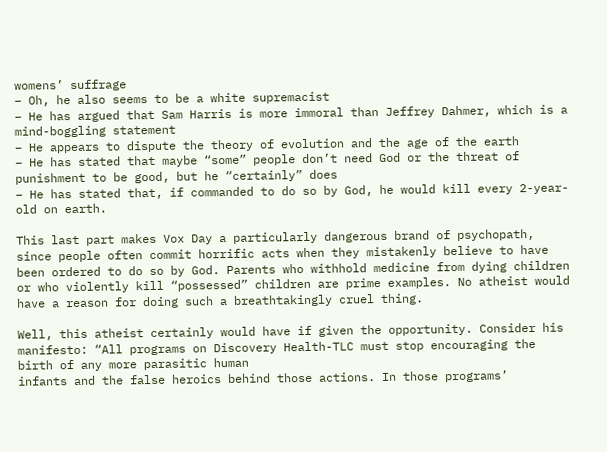womens’ suffrage
– Oh, he also seems to be a white supremacist
– He has argued that Sam Harris is more immoral than Jeffrey Dahmer, which is a mind-boggling statement
– He appears to dispute the theory of evolution and the age of the earth
– He has stated that maybe “some” people don’t need God or the threat of punishment to be good, but he “certainly” does
– He has stated that, if commanded to do so by God, he would kill every 2-year-old on earth.

This last part makes Vox Day a particularly dangerous brand of psychopath, since people often commit horrific acts when they mistakenly believe to have been ordered to do so by God. Parents who withhold medicine from dying children or who violently kill “possessed” children are prime examples. No atheist would have a reason for doing such a breathtakingly cruel thing.

Well, this atheist certainly would have if given the opportunity. Consider his manifesto: “All programs on Discovery Health-TLC must stop encouraging the birth of any more parasitic human
infants and the false heroics behind those actions. In those programs’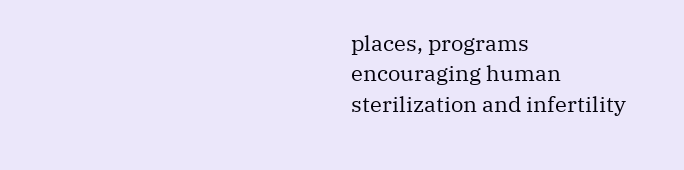places, programs encouraging human sterilization and infertility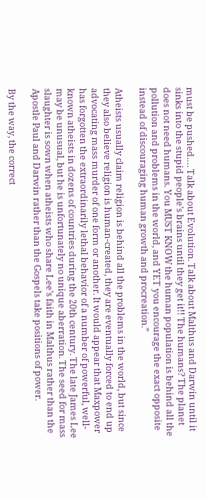must be pushed…. Talk about Evolution. Talk about Malthus and Darwin until it sinks into the stupid people’s brains until they get it!! The humans? The planet does not need humans. You MUST KNOW the human population is behind all the pollution and problems in the world, and YET you encourage the exact opposite instead of discouraging human growth and procreation.”

Atheists usually claim religion is behind all the problems in the world, but since they also believe religion is human-created, they are eventually forced to end up advocating mass murder of one form or another. It would appear that Maxpower has forgotten the extraordinarily lethal behavior of a number of powerful, well-known atheists in dozens of countries during the 20th century. The late James Lee may be unusual, but he is unfortunately no unique aberration. The seed for mass slaughter is sown when atheists who share Lee’s faith in Malthus rather than the Apostle Paul and Darwin rather than the Gospels take positions of power.

By the way, the correct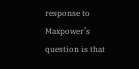response to Maxpower’s question is that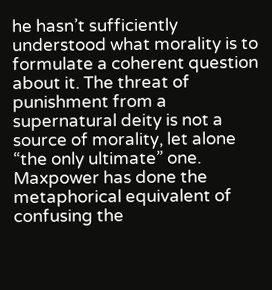he hasn’t sufficiently understood what morality is to formulate a coherent question about it. The threat of punishment from a supernatural deity is not a source of morality, let alone “the only ultimate” one. Maxpower has done the metaphorical equivalent of confusing the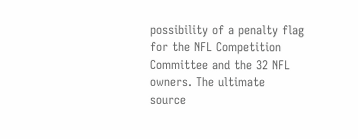possibility of a penalty flag for the NFL Competition Committee and the 32 NFL owners. The ultimate source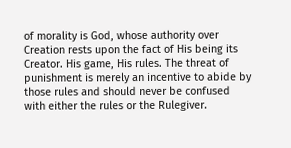of morality is God, whose authority over Creation rests upon the fact of His being its Creator. His game, His rules. The threat of punishment is merely an incentive to abide by those rules and should never be confused with either the rules or the Rulegiver.